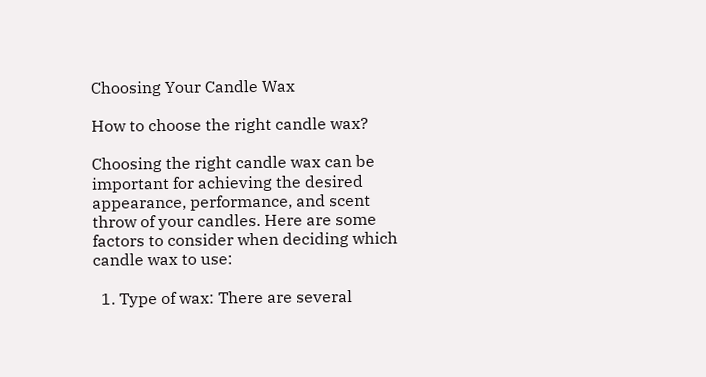Choosing Your Candle Wax

How to choose the right candle wax?

Choosing the right candle wax can be important for achieving the desired appearance, performance, and scent throw of your candles. Here are some factors to consider when deciding which candle wax to use:

  1. Type of wax: There are several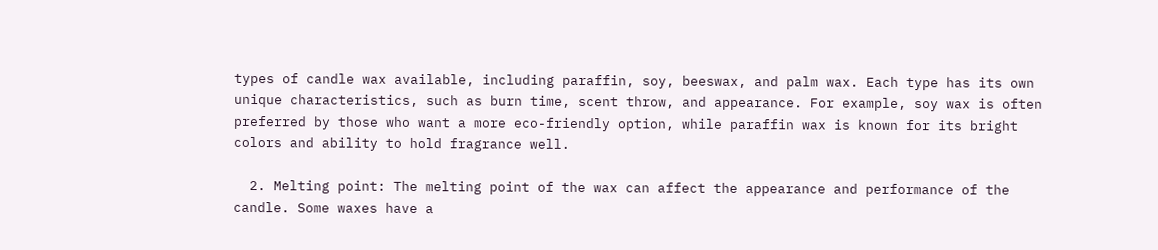types of candle wax available, including paraffin, soy, beeswax, and palm wax. Each type has its own unique characteristics, such as burn time, scent throw, and appearance. For example, soy wax is often preferred by those who want a more eco-friendly option, while paraffin wax is known for its bright colors and ability to hold fragrance well.

  2. Melting point: The melting point of the wax can affect the appearance and performance of the candle. Some waxes have a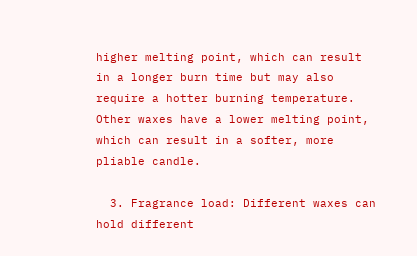higher melting point, which can result in a longer burn time but may also require a hotter burning temperature. Other waxes have a lower melting point, which can result in a softer, more pliable candle.

  3. Fragrance load: Different waxes can hold different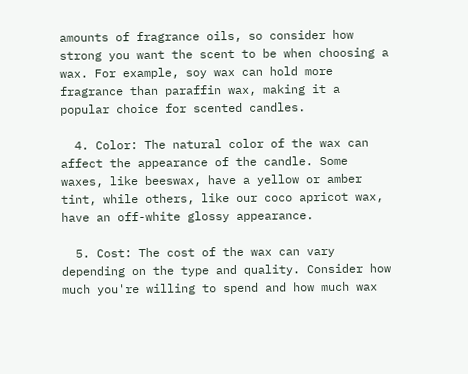amounts of fragrance oils, so consider how strong you want the scent to be when choosing a wax. For example, soy wax can hold more fragrance than paraffin wax, making it a popular choice for scented candles.

  4. Color: The natural color of the wax can affect the appearance of the candle. Some waxes, like beeswax, have a yellow or amber tint, while others, like our coco apricot wax, have an off-white glossy appearance.

  5. Cost: The cost of the wax can vary depending on the type and quality. Consider how much you're willing to spend and how much wax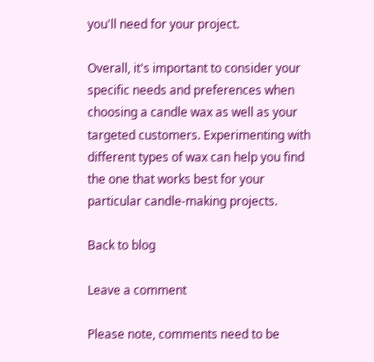you'll need for your project.

Overall, it's important to consider your specific needs and preferences when choosing a candle wax as well as your targeted customers. Experimenting with different types of wax can help you find the one that works best for your particular candle-making projects.

Back to blog

Leave a comment

Please note, comments need to be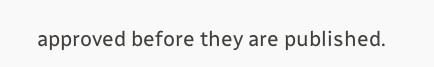approved before they are published.